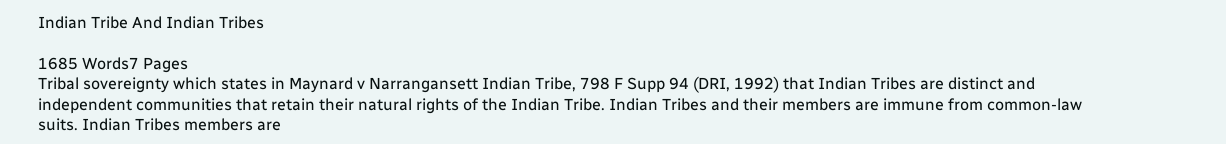Indian Tribe And Indian Tribes

1685 Words7 Pages
Tribal sovereignty which states in Maynard v Narrangansett Indian Tribe, 798 F Supp 94 (DRI, 1992) that Indian Tribes are distinct and independent communities that retain their natural rights of the Indian Tribe. Indian Tribes and their members are immune from common-law suits. Indian Tribes members are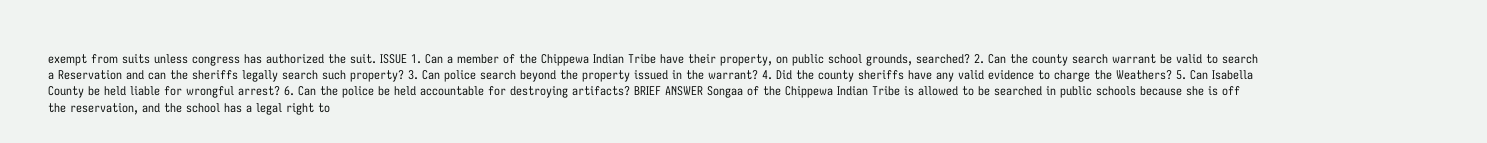exempt from suits unless congress has authorized the suit. ISSUE 1. Can a member of the Chippewa Indian Tribe have their property, on public school grounds, searched? 2. Can the county search warrant be valid to search a Reservation and can the sheriffs legally search such property? 3. Can police search beyond the property issued in the warrant? 4. Did the county sheriffs have any valid evidence to charge the Weathers? 5. Can Isabella County be held liable for wrongful arrest? 6. Can the police be held accountable for destroying artifacts? BRIEF ANSWER Songaa of the Chippewa Indian Tribe is allowed to be searched in public schools because she is off the reservation, and the school has a legal right to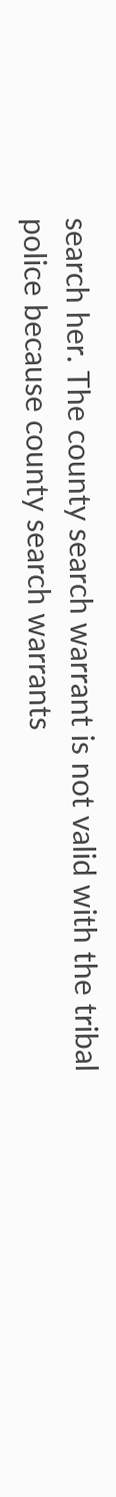search her. The county search warrant is not valid with the tribal police because county search warrants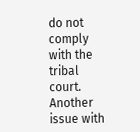do not comply with the tribal court. Another issue with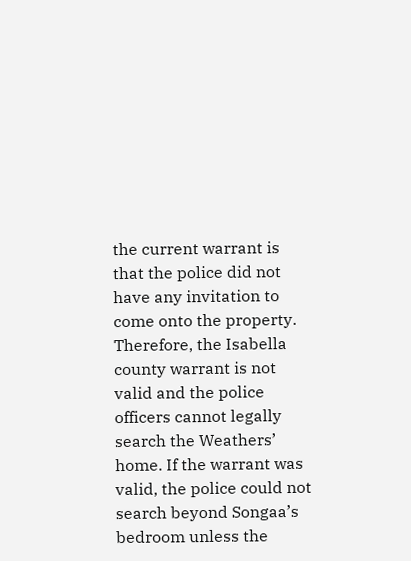the current warrant is that the police did not have any invitation to come onto the property. Therefore, the Isabella county warrant is not valid and the police officers cannot legally search the Weathers’ home. If the warrant was valid, the police could not search beyond Songaa’s bedroom unless the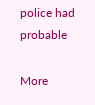police had probable

More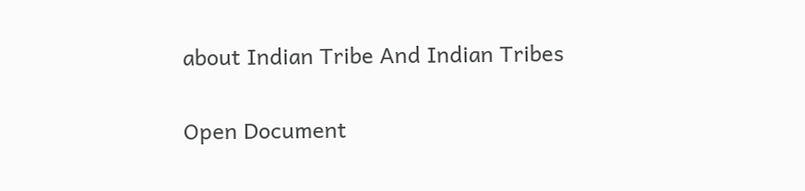about Indian Tribe And Indian Tribes

Open Document